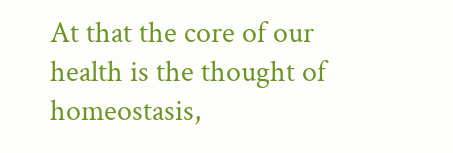At that the core of our health is the thought of homeostasis,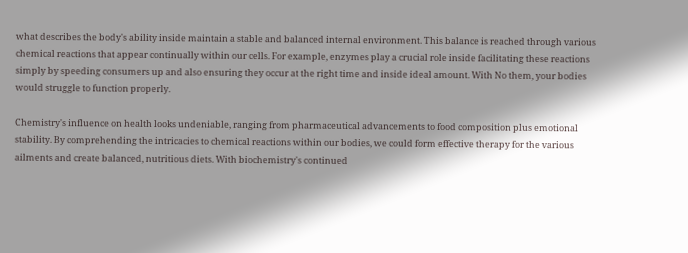what describes the body's ability inside maintain a stable and balanced internal environment. This balance is reached through various chemical reactions that appear continually within our cells. For example, enzymes play a crucial role inside facilitating these reactions simply by speeding consumers up and also ensuring they occur at the right time and inside ideal amount. With No them, your bodies would struggle to function properly.

Chemistry's influence on health looks undeniable, ranging from pharmaceutical advancements to food composition plus emotional stability. By comprehending the intricacies to chemical reactions within our bodies, we could form effective therapy for the various ailments and create balanced, nutritious diets. With biochemistry's continued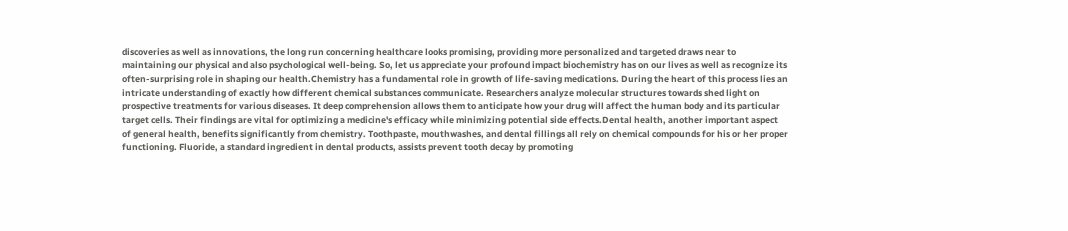discoveries as well as innovations, the long run concerning healthcare looks promising, providing more personalized and targeted draws near to maintaining our physical and also psychological well-being. So, let us appreciate your profound impact biochemistry has on our lives as well as recognize its often-surprising role in shaping our health.Chemistry has a fundamental role in growth of life-saving medications. During the heart of this process lies an intricate understanding of exactly how different chemical substances communicate. Researchers analyze molecular structures towards shed light on prospective treatments for various diseases. It deep comprehension allows them to anticipate how your drug will affect the human body and its particular target cells. Their findings are vital for optimizing a medicine's efficacy while minimizing potential side effects.Dental health, another important aspect of general health, benefits significantly from chemistry. Toothpaste, mouthwashes, and dental fillings all rely on chemical compounds for his or her proper functioning. Fluoride, a standard ingredient in dental products, assists prevent tooth decay by promoting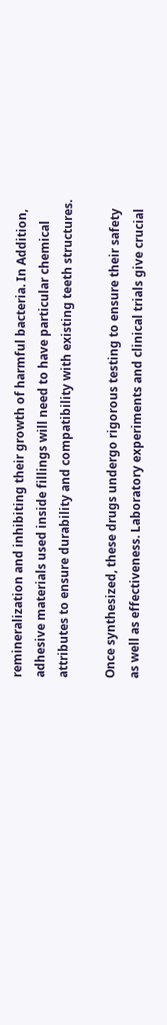remineralization and inhibiting their growth of harmful bacteria. In Addition, adhesive materials used inside fillings will need to have particular chemical attributes to ensure durability and compatibility with existing teeth structures.

Once synthesized, these drugs undergo rigorous testing to ensure their safety as well as effectiveness. Laboratory experiments and clinical trials give crucial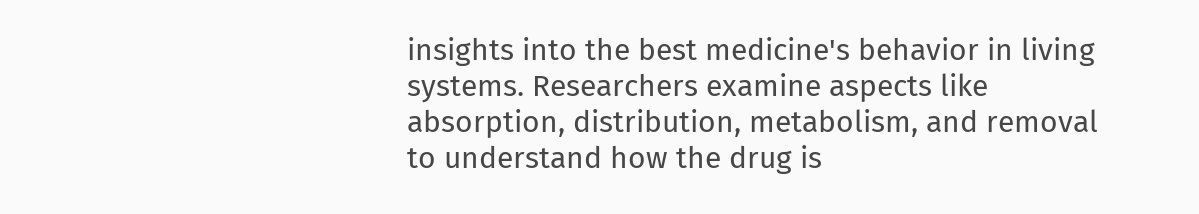insights into the best medicine's behavior in living systems. Researchers examine aspects like absorption, distribution, metabolism, and removal to understand how the drug is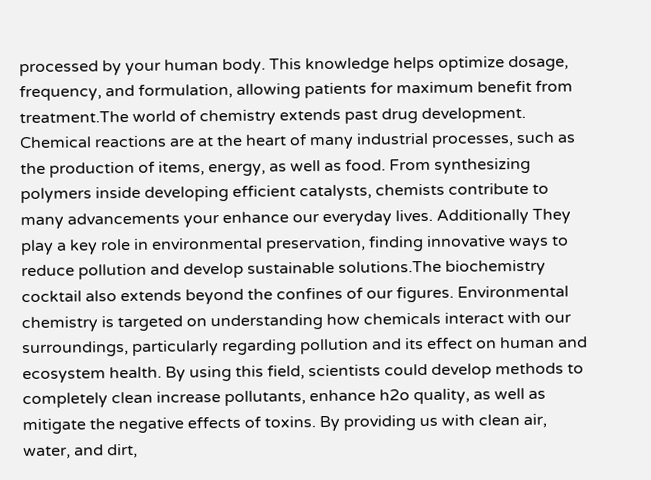processed by your human body. This knowledge helps optimize dosage, frequency, and formulation, allowing patients for maximum benefit from treatment.The world of chemistry extends past drug development. Chemical reactions are at the heart of many industrial processes, such as the production of items, energy, as well as food. From synthesizing polymers inside developing efficient catalysts, chemists contribute to many advancements your enhance our everyday lives. Additionally They play a key role in environmental preservation, finding innovative ways to reduce pollution and develop sustainable solutions.The biochemistry cocktail also extends beyond the confines of our figures. Environmental chemistry is targeted on understanding how chemicals interact with our surroundings, particularly regarding pollution and its effect on human and ecosystem health. By using this field, scientists could develop methods to completely clean increase pollutants, enhance h2o quality, as well as mitigate the negative effects of toxins. By providing us with clean air, water, and dirt,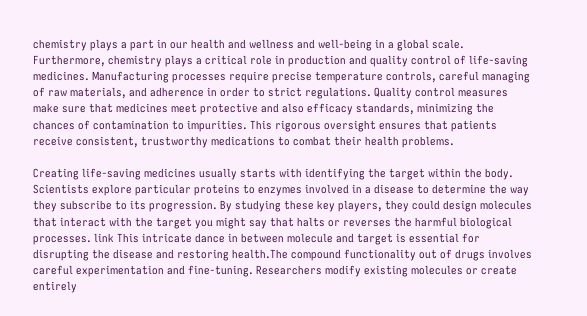chemistry plays a part in our health and wellness and well-being in a global scale.
Furthermore, chemistry plays a critical role in production and quality control of life-saving medicines. Manufacturing processes require precise temperature controls, careful managing of raw materials, and adherence in order to strict regulations. Quality control measures make sure that medicines meet protective and also efficacy standards, minimizing the chances of contamination to impurities. This rigorous oversight ensures that patients receive consistent, trustworthy medications to combat their health problems.

Creating life-saving medicines usually starts with identifying the target within the body. Scientists explore particular proteins to enzymes involved in a disease to determine the way they subscribe to its progression. By studying these key players, they could design molecules that interact with the target you might say that halts or reverses the harmful biological processes. link This intricate dance in between molecule and target is essential for disrupting the disease and restoring health.The compound functionality out of drugs involves careful experimentation and fine-tuning. Researchers modify existing molecules or create entirely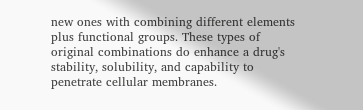new ones with combining different elements plus functional groups. These types of original combinations do enhance a drug's stability, solubility, and capability to penetrate cellular membranes.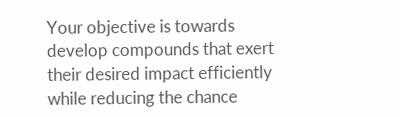Your objective is towards develop compounds that exert their desired impact efficiently while reducing the chance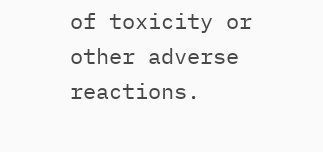of toxicity or other adverse reactions.